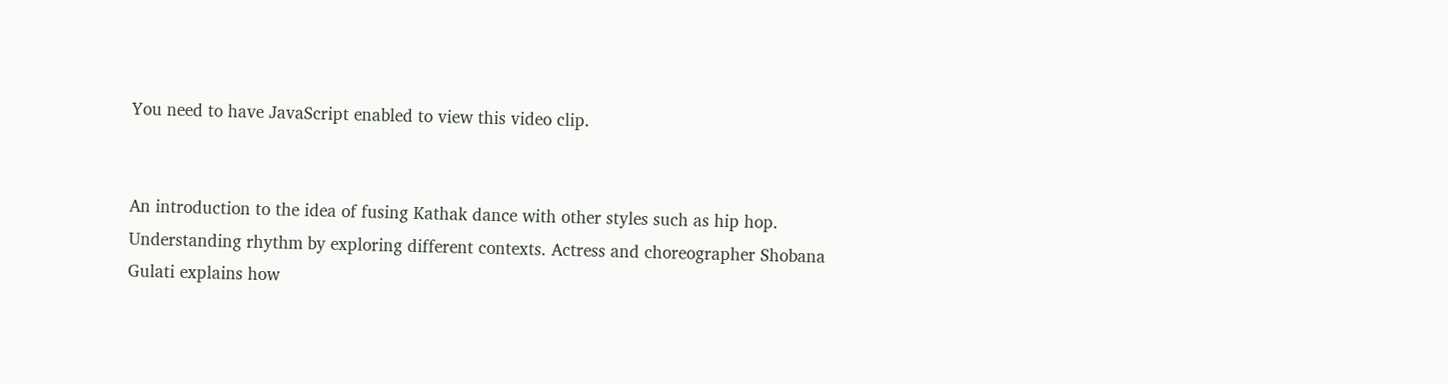You need to have JavaScript enabled to view this video clip.


An introduction to the idea of fusing Kathak dance with other styles such as hip hop. Understanding rhythm by exploring different contexts. Actress and choreographer Shobana Gulati explains how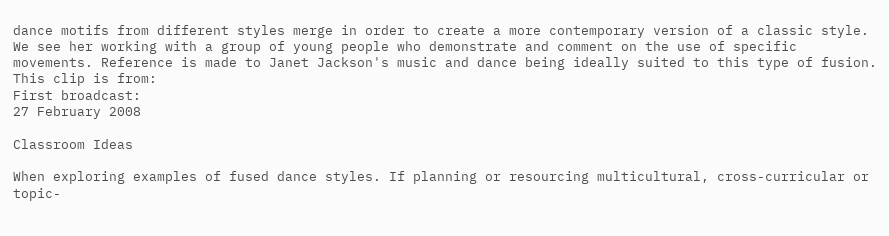dance motifs from different styles merge in order to create a more contemporary version of a classic style. We see her working with a group of young people who demonstrate and comment on the use of specific movements. Reference is made to Janet Jackson's music and dance being ideally suited to this type of fusion.
This clip is from:
First broadcast:
27 February 2008

Classroom Ideas

When exploring examples of fused dance styles. If planning or resourcing multicultural, cross-curricular or topic-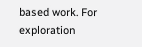based work. For exploration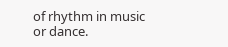of rhythm in music or dance.